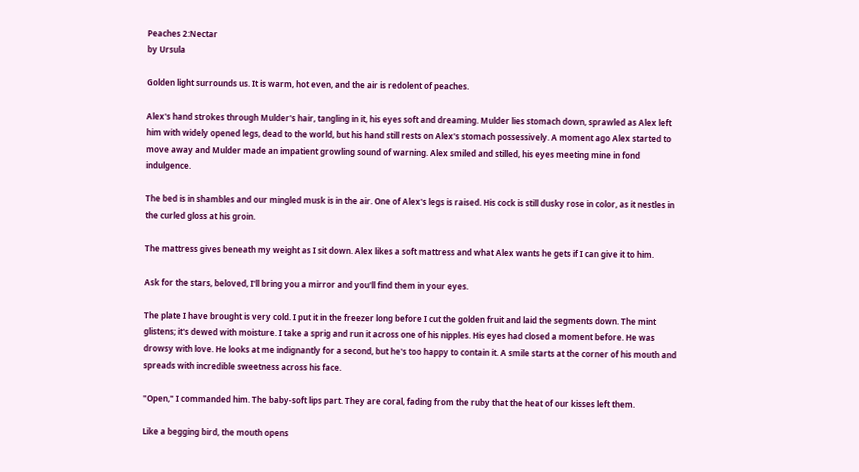Peaches 2:Nectar
by Ursula

Golden light surrounds us. It is warm, hot even, and the air is redolent of peaches.

Alex's hand strokes through Mulder's hair, tangling in it, his eyes soft and dreaming. Mulder lies stomach down, sprawled as Alex left him with widely opened legs, dead to the world, but his hand still rests on Alex's stomach possessively. A moment ago Alex started to move away and Mulder made an impatient growling sound of warning. Alex smiled and stilled, his eyes meeting mine in fond indulgence.

The bed is in shambles and our mingled musk is in the air. One of Alex's legs is raised. His cock is still dusky rose in color, as it nestles in the curled gloss at his groin.

The mattress gives beneath my weight as I sit down. Alex likes a soft mattress and what Alex wants he gets if I can give it to him.

Ask for the stars, beloved, I'll bring you a mirror and you'll find them in your eyes.

The plate I have brought is very cold. I put it in the freezer long before I cut the golden fruit and laid the segments down. The mint glistens; it's dewed with moisture. I take a sprig and run it across one of his nipples. His eyes had closed a moment before. He was drowsy with love. He looks at me indignantly for a second, but he's too happy to contain it. A smile starts at the corner of his mouth and spreads with incredible sweetness across his face.

"Open," I commanded him. The baby-soft lips part. They are coral, fading from the ruby that the heat of our kisses left them.

Like a begging bird, the mouth opens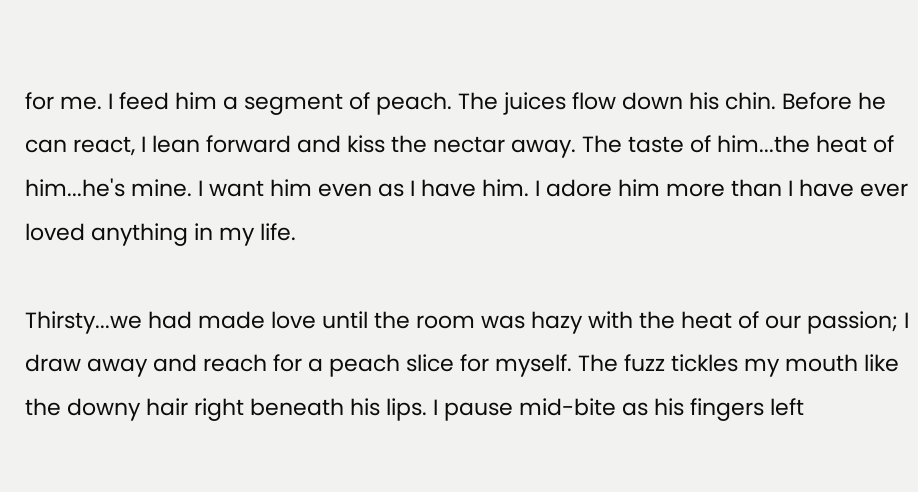for me. I feed him a segment of peach. The juices flow down his chin. Before he can react, I lean forward and kiss the nectar away. The taste of him...the heat of him...he's mine. I want him even as I have him. I adore him more than I have ever loved anything in my life.

Thirsty...we had made love until the room was hazy with the heat of our passion; I draw away and reach for a peach slice for myself. The fuzz tickles my mouth like the downy hair right beneath his lips. I pause mid-bite as his fingers left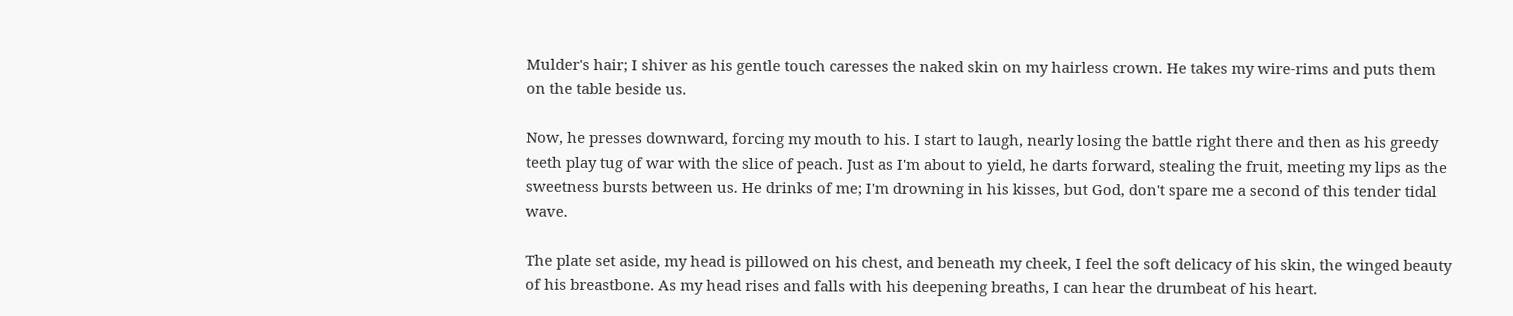Mulder's hair; I shiver as his gentle touch caresses the naked skin on my hairless crown. He takes my wire-rims and puts them on the table beside us.

Now, he presses downward, forcing my mouth to his. I start to laugh, nearly losing the battle right there and then as his greedy teeth play tug of war with the slice of peach. Just as I'm about to yield, he darts forward, stealing the fruit, meeting my lips as the sweetness bursts between us. He drinks of me; I'm drowning in his kisses, but God, don't spare me a second of this tender tidal wave.

The plate set aside, my head is pillowed on his chest, and beneath my cheek, I feel the soft delicacy of his skin, the winged beauty of his breastbone. As my head rises and falls with his deepening breaths, I can hear the drumbeat of his heart.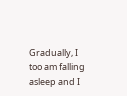Gradually, I too am falling asleep and I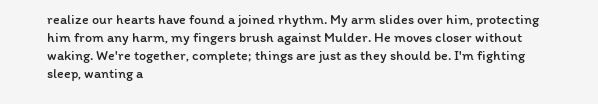realize our hearts have found a joined rhythm. My arm slides over him, protecting him from any harm, my fingers brush against Mulder. He moves closer without waking. We're together, complete; things are just as they should be. I'm fighting sleep, wanting a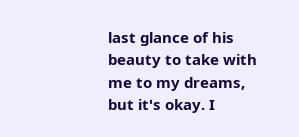last glance of his beauty to take with me to my dreams, but it's okay. I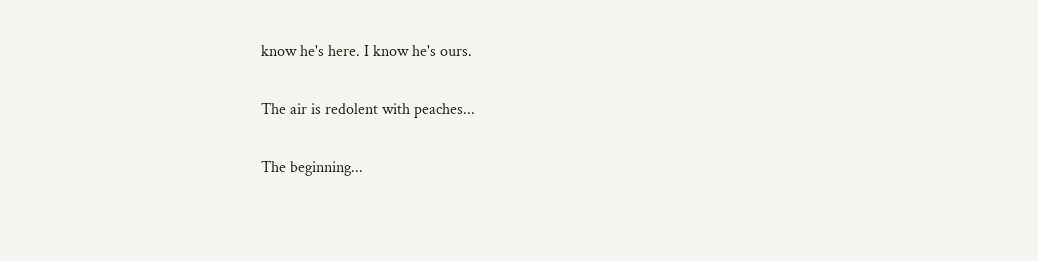know he's here. I know he's ours.

The air is redolent with peaches...

The beginning...